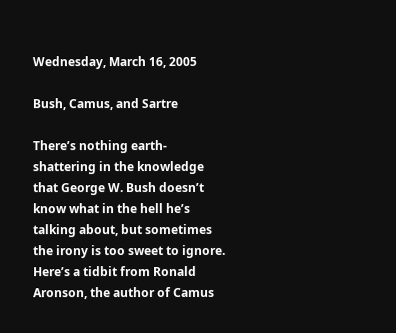Wednesday, March 16, 2005

Bush, Camus, and Sartre

There’s nothing earth-shattering in the knowledge that George W. Bush doesn’t know what in the hell he’s talking about, but sometimes the irony is too sweet to ignore. Here’s a tidbit from Ronald Aronson, the author of Camus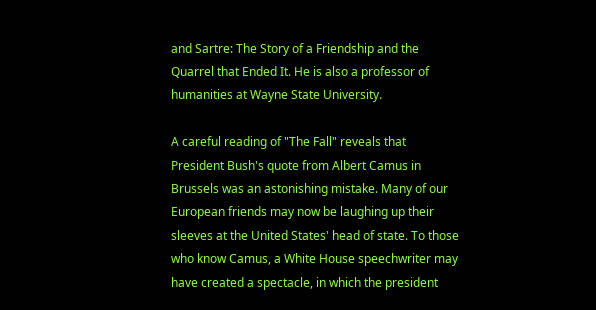and Sartre: The Story of a Friendship and the Quarrel that Ended It. He is also a professor of humanities at Wayne State University.

A careful reading of "The Fall" reveals that President Bush's quote from Albert Camus in Brussels was an astonishing mistake. Many of our European friends may now be laughing up their sleeves at the United States' head of state. To those who know Camus, a White House speechwriter may have created a spectacle, in which the president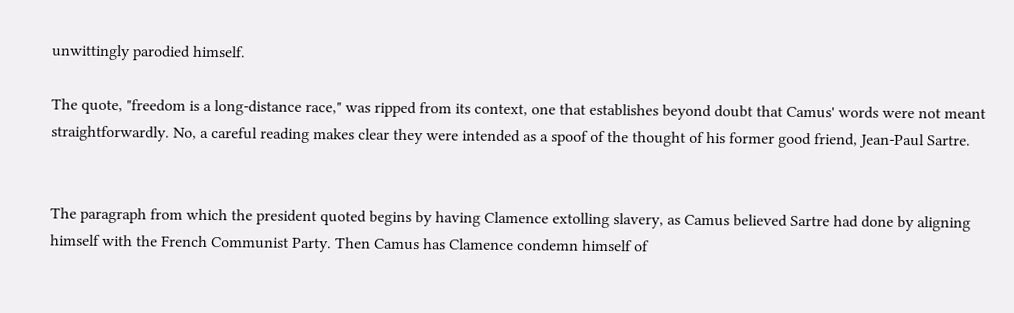unwittingly parodied himself.

The quote, "freedom is a long-distance race," was ripped from its context, one that establishes beyond doubt that Camus' words were not meant straightforwardly. No, a careful reading makes clear they were intended as a spoof of the thought of his former good friend, Jean-Paul Sartre.


The paragraph from which the president quoted begins by having Clamence extolling slavery, as Camus believed Sartre had done by aligning himself with the French Communist Party. Then Camus has Clamence condemn himself of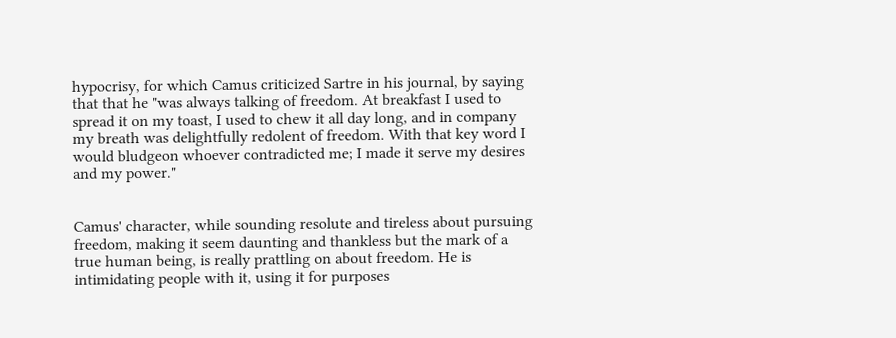hypocrisy, for which Camus criticized Sartre in his journal, by saying that that he "was always talking of freedom. At breakfast I used to spread it on my toast, I used to chew it all day long, and in company my breath was delightfully redolent of freedom. With that key word I would bludgeon whoever contradicted me; I made it serve my desires and my power."


Camus' character, while sounding resolute and tireless about pursuing freedom, making it seem daunting and thankless but the mark of a true human being, is really prattling on about freedom. He is intimidating people with it, using it for purposes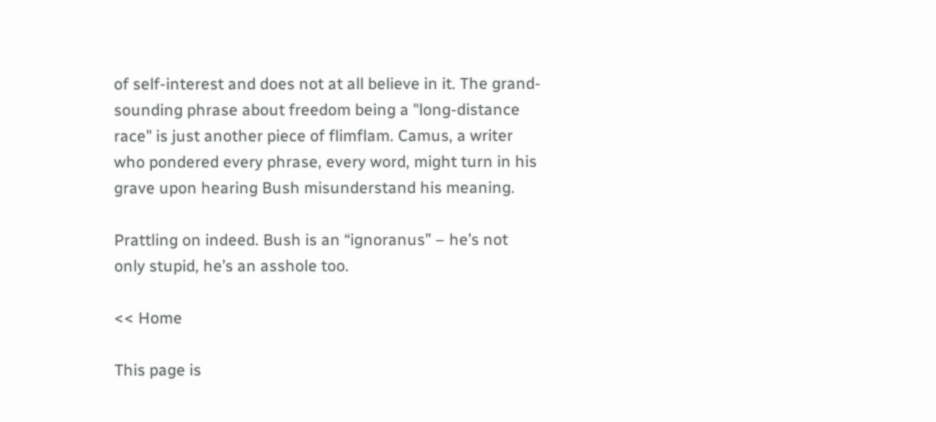of self-interest and does not at all believe in it. The grand-sounding phrase about freedom being a "long-distance race" is just another piece of flimflam. Camus, a writer who pondered every phrase, every word, might turn in his grave upon hearing Bush misunderstand his meaning.

Prattling on indeed. Bush is an “ignoranus” – he’s not only stupid, he’s an asshole too.

<< Home

This page is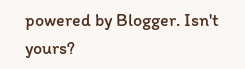powered by Blogger. Isn't yours?